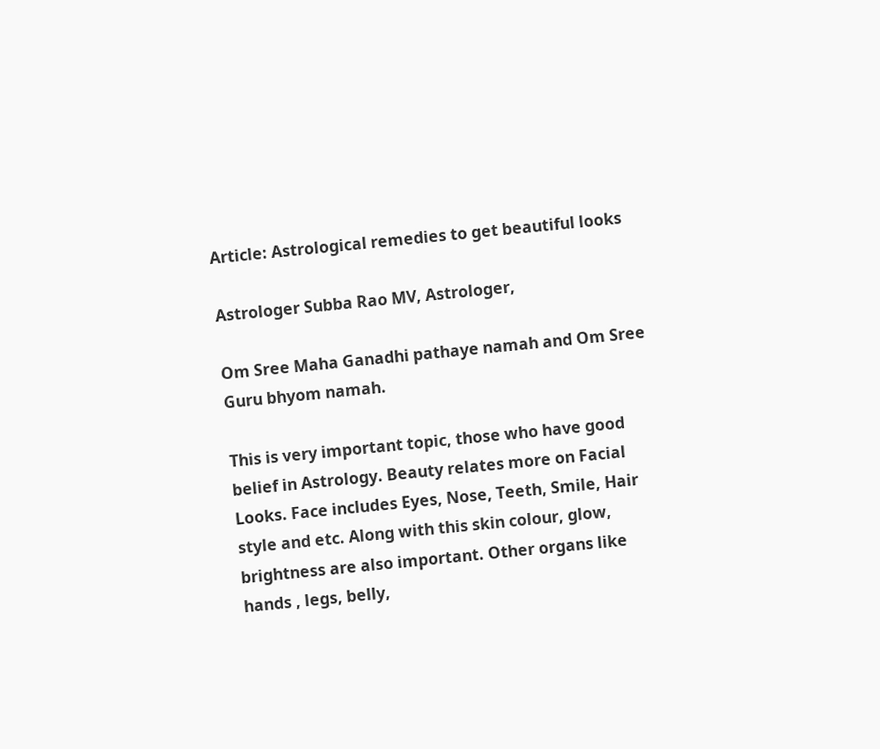Article: Astrological remedies to get beautiful looks

Astrologer Subba Rao MV, Astrologer,

Om Sree Maha Ganadhi pathaye namah and Om Sree Guru bhyom namah.

This is very important topic, those who have good belief in Astrology. Beauty relates more on Facial Looks. Face includes Eyes, Nose, Teeth, Smile, Hair style and etc. Along with this skin colour, glow, brightness are also important. Other organs like hands , legs, belly,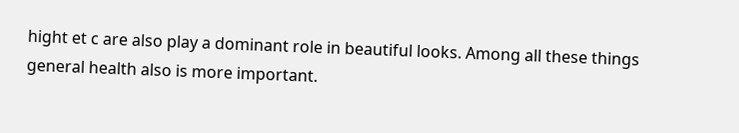hight et c are also play a dominant role in beautiful looks. Among all these things general health also is more important.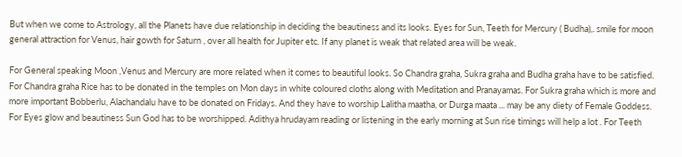But when we come to Astrology, all the Planets have due relationship in deciding the beautiness and its looks. Eyes for Sun, Teeth for Mercury ( Budha),. smile for moon general attraction for Venus, hair gowth for Saturn , over all health for Jupiter etc. If any planet is weak that related area will be weak.

For General speaking Moon ,Venus and Mercury are more related when it comes to beautiful looks. So Chandra graha, Sukra graha and Budha graha have to be satisfied. For Chandra graha Rice has to be donated in the temples on Mon days in white coloured cloths along with Meditation and Pranayamas. For Sukra graha which is more and more important Bobberlu, Alachandalu have to be donated on Fridays. And they have to worship Lalitha maatha, or Durga maata ... may be any diety of Female Goddess. For Eyes glow and beautiness Sun God has to be worshipped. Adithya hrudayam reading or listening in the early morning at Sun rise timings will help a lot . For Teeth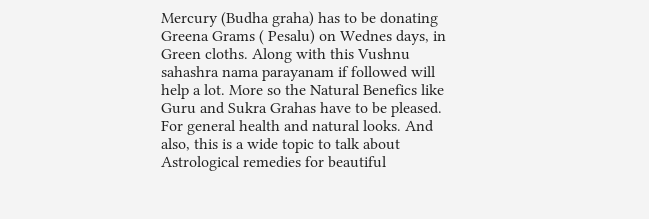Mercury (Budha graha) has to be donating Greena Grams ( Pesalu) on Wednes days, in Green cloths. Along with this Vushnu sahashra nama parayanam if followed will help a lot. More so the Natural Benefics like Guru and Sukra Grahas have to be pleased. For general health and natural looks. And also, this is a wide topic to talk about Astrological remedies for beautiful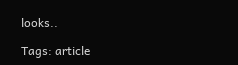looks..

Tags: article